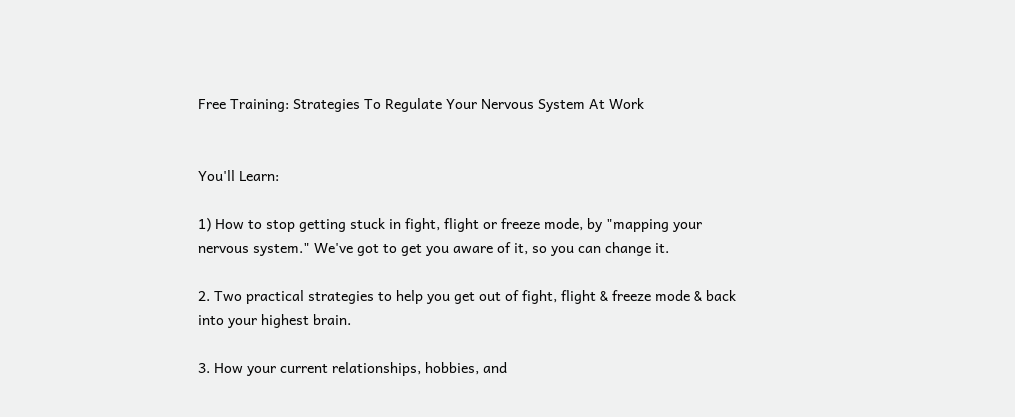Free Training: Strategies To Regulate Your Nervous System At Work


You'll Learn:

1) How to stop getting stuck in fight, flight or freeze mode, by "mapping your nervous system." We've got to get you aware of it, so you can change it.

2. Two practical strategies to help you get out of fight, flight & freeze mode & back into your highest brain.

3. How your current relationships, hobbies, and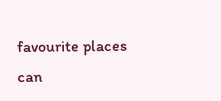favourite places can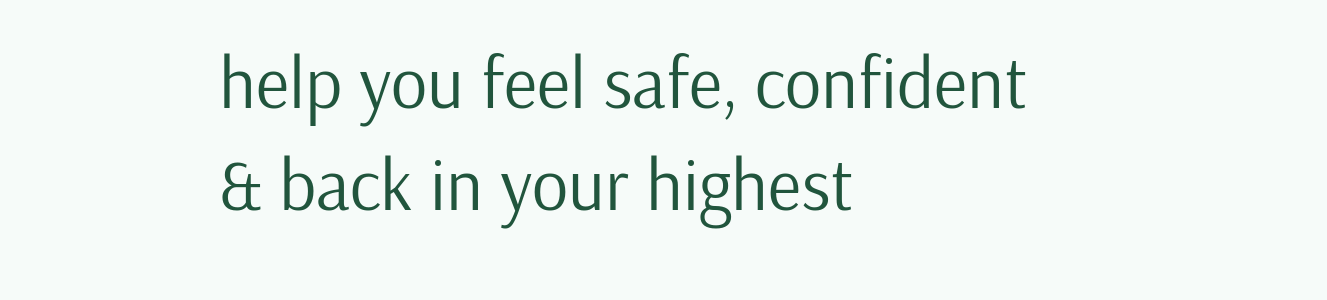help you feel safe, confident & back in your highest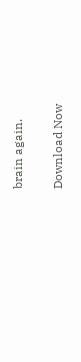brain again.

Download Now